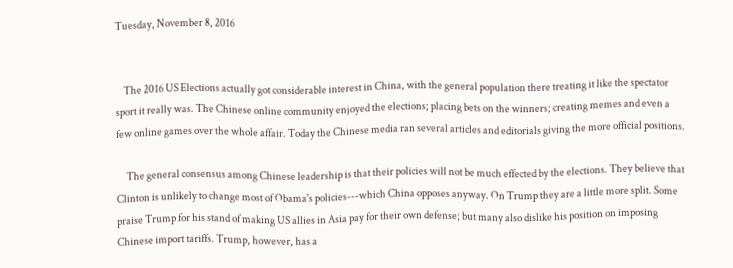Tuesday, November 8, 2016


    The 2016 US Elections actually got considerable interest in China, with the general population there treating it like the spectator sport it really was. The Chinese online community enjoyed the elections; placing bets on the winners; creating memes and even a few online games over the whole affair. Today the Chinese media ran several articles and editorials giving the more official positions.

     The general consensus among Chinese leadership is that their policies will not be much effected by the elections. They believe that Clinton is unlikely to change most of Obama's policies---which China opposes anyway. On Trump they are a little more split. Some praise Trump for his stand of making US allies in Asia pay for their own defense; but many also dislike his position on imposing Chinese import tariffs. Trump, however, has a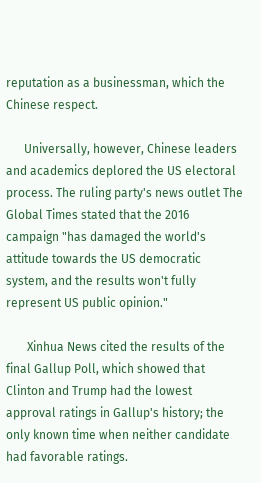reputation as a businessman, which the Chinese respect.

      Universally, however, Chinese leaders and academics deplored the US electoral process. The ruling party's news outlet The Global Times stated that the 2016 campaign "has damaged the world's attitude towards the US democratic system, and the results won't fully represent US public opinion."

       Xinhua News cited the results of the final Gallup Poll, which showed that Clinton and Trump had the lowest approval ratings in Gallup's history; the only known time when neither candidate had favorable ratings.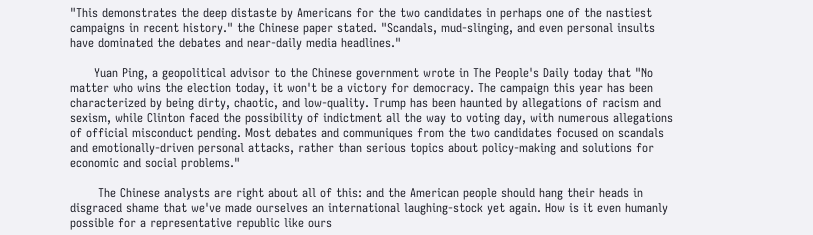"This demonstrates the deep distaste by Americans for the two candidates in perhaps one of the nastiest campaigns in recent history." the Chinese paper stated. "Scandals, mud-slinging, and even personal insults have dominated the debates and near-daily media headlines."

      Yuan Ping, a geopolitical advisor to the Chinese government wrote in The People's Daily today that "No matter who wins the election today, it won't be a victory for democracy. The campaign this year has been characterized by being dirty, chaotic, and low-quality. Trump has been haunted by allegations of racism and sexism, while Clinton faced the possibility of indictment all the way to voting day, with numerous allegations of official misconduct pending. Most debates and communiques from the two candidates focused on scandals and emotionally-driven personal attacks, rather than serious topics about policy-making and solutions for economic and social problems."

       The Chinese analysts are right about all of this: and the American people should hang their heads in disgraced shame that we've made ourselves an international laughing-stock yet again. How is it even humanly possible for a representative republic like ours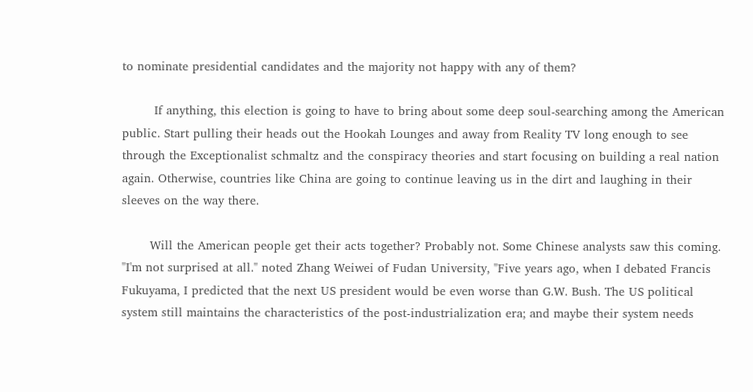to nominate presidential candidates and the majority not happy with any of them?

        If anything, this election is going to have to bring about some deep soul-searching among the American public. Start pulling their heads out the Hookah Lounges and away from Reality TV long enough to see through the Exceptionalist schmaltz and the conspiracy theories and start focusing on building a real nation again. Otherwise, countries like China are going to continue leaving us in the dirt and laughing in their sleeves on the way there.

       Will the American people get their acts together? Probably not. Some Chinese analysts saw this coming. "I'm not surprised at all." noted Zhang Weiwei of Fudan University, "Five years ago, when I debated Francis Fukuyama, I predicted that the next US president would be even worse than G.W. Bush. The US political system still maintains the characteristics of the post-industrialization era; and maybe their system needs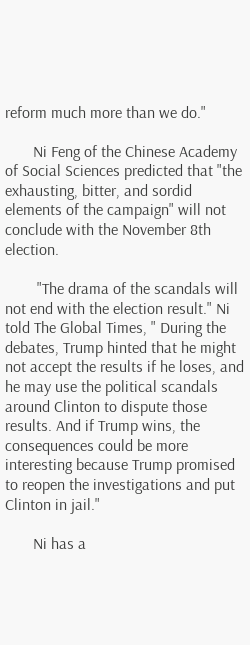reform much more than we do."

       Ni Feng of the Chinese Academy of Social Sciences predicted that "the exhausting, bitter, and sordid elements of the campaign" will not conclude with the November 8th election.

        "The drama of the scandals will not end with the election result." Ni told The Global Times, " During the debates, Trump hinted that he might not accept the results if he loses, and he may use the political scandals around Clinton to dispute those results. And if Trump wins, the consequences could be more interesting because Trump promised to reopen the investigations and put Clinton in jail."

       Ni has a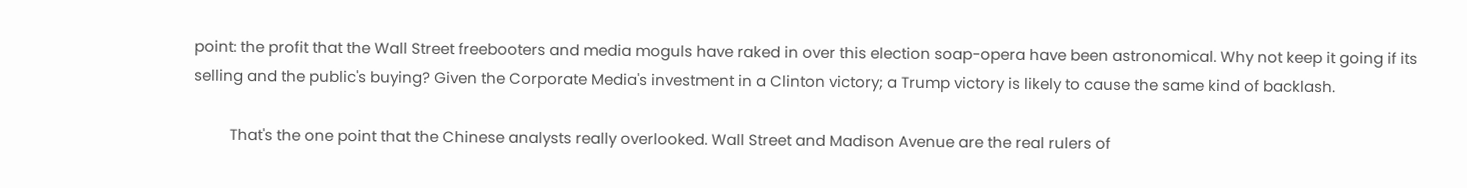point: the profit that the Wall Street freebooters and media moguls have raked in over this election soap-opera have been astronomical. Why not keep it going if its selling and the public's buying? Given the Corporate Media's investment in a Clinton victory; a Trump victory is likely to cause the same kind of backlash.

         That's the one point that the Chinese analysts really overlooked. Wall Street and Madison Avenue are the real rulers of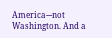America---not Washington. And a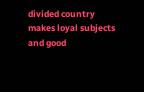divided country makes loyal subjects and good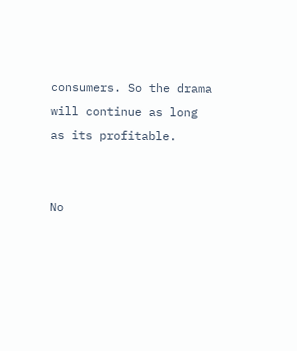consumers. So the drama will continue as long as its profitable.


No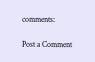comments:

Post a Comment